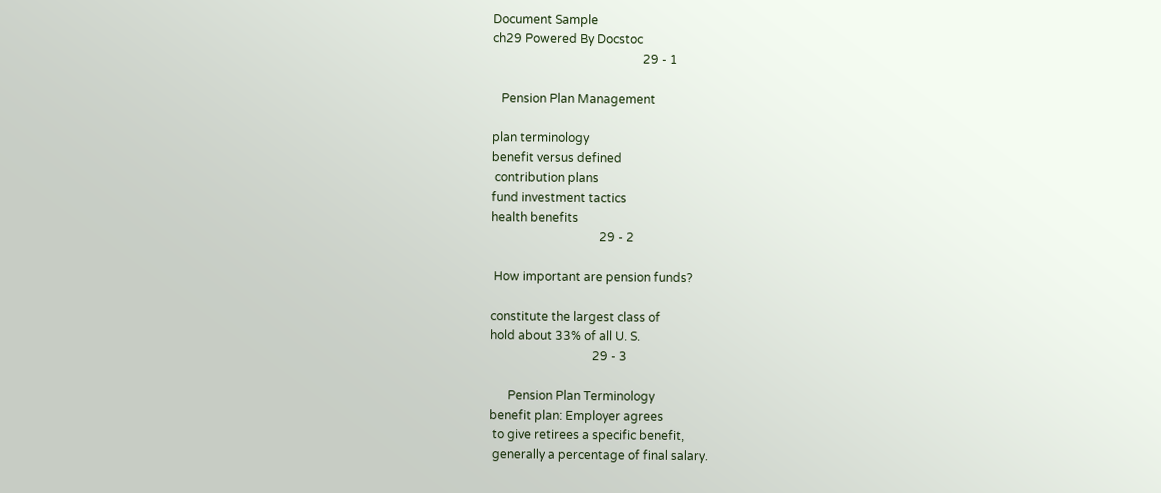Document Sample
ch29 Powered By Docstoc
                                                  29 - 1

   Pension Plan Management

plan terminology
benefit versus defined
 contribution plans
fund investment tactics
health benefits
                                    29 - 2

 How important are pension funds?

constitute the largest class of
hold about 33% of all U. S.
                                  29 - 3

      Pension Plan Terminology
benefit plan: Employer agrees
 to give retirees a specific benefit,
 generally a percentage of final salary.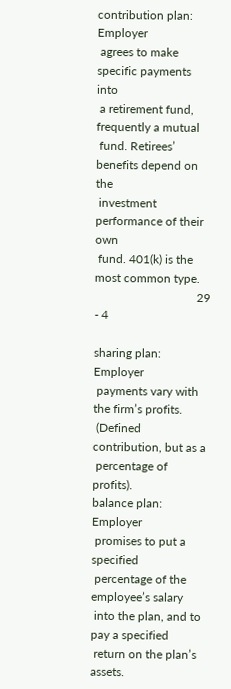contribution plan: Employer
 agrees to make specific payments into
 a retirement fund, frequently a mutual
 fund. Retirees’ benefits depend on the
 investment performance of their own
 fund. 401(k) is the most common type.
                                  29 - 4

sharing plan: Employer
 payments vary with the firm’s profits.
 (Defined contribution, but as a
 percentage of profits).
balance plan: Employer
 promises to put a specified
 percentage of the employee’s salary
 into the plan, and to pay a specified
 return on the plan’s assets.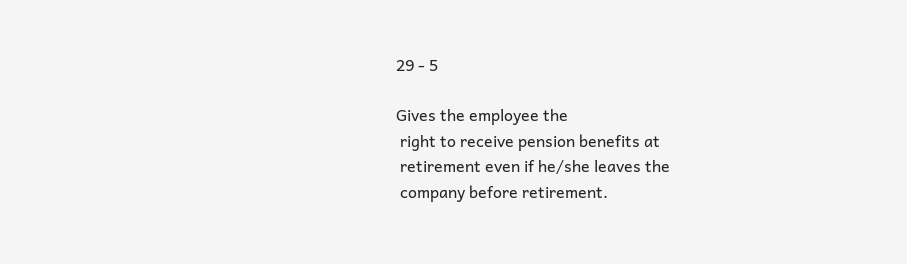29 - 5

Gives the employee the
 right to receive pension benefits at
 retirement even if he/she leaves the
 company before retirement.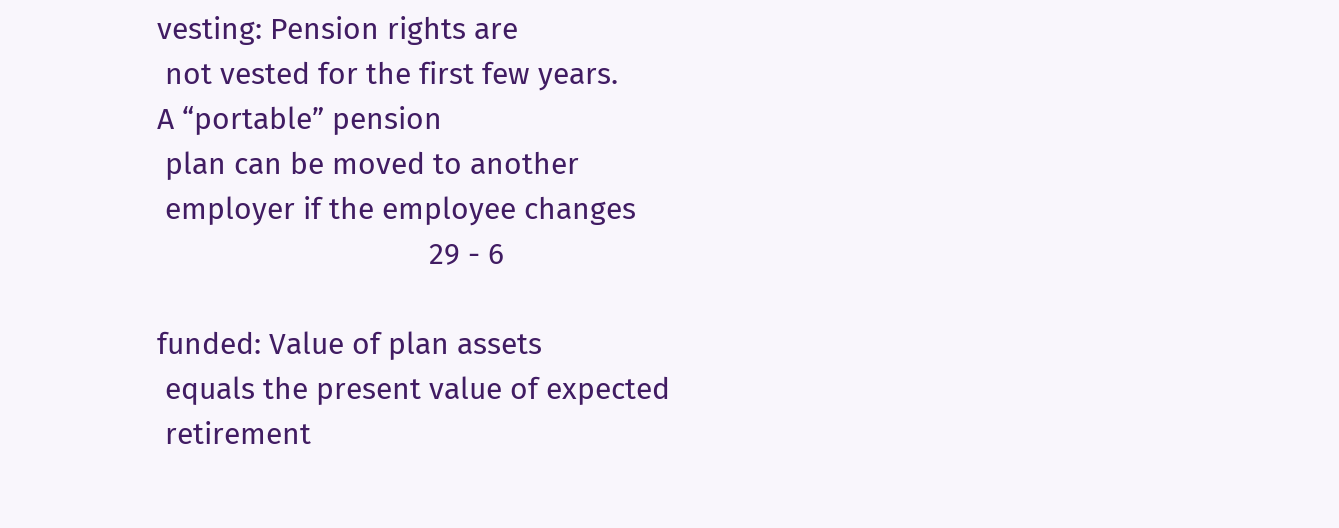vesting: Pension rights are
 not vested for the first few years.
A “portable” pension
 plan can be moved to another
 employer if the employee changes
                                  29 - 6

funded: Value of plan assets
 equals the present value of expected
 retirement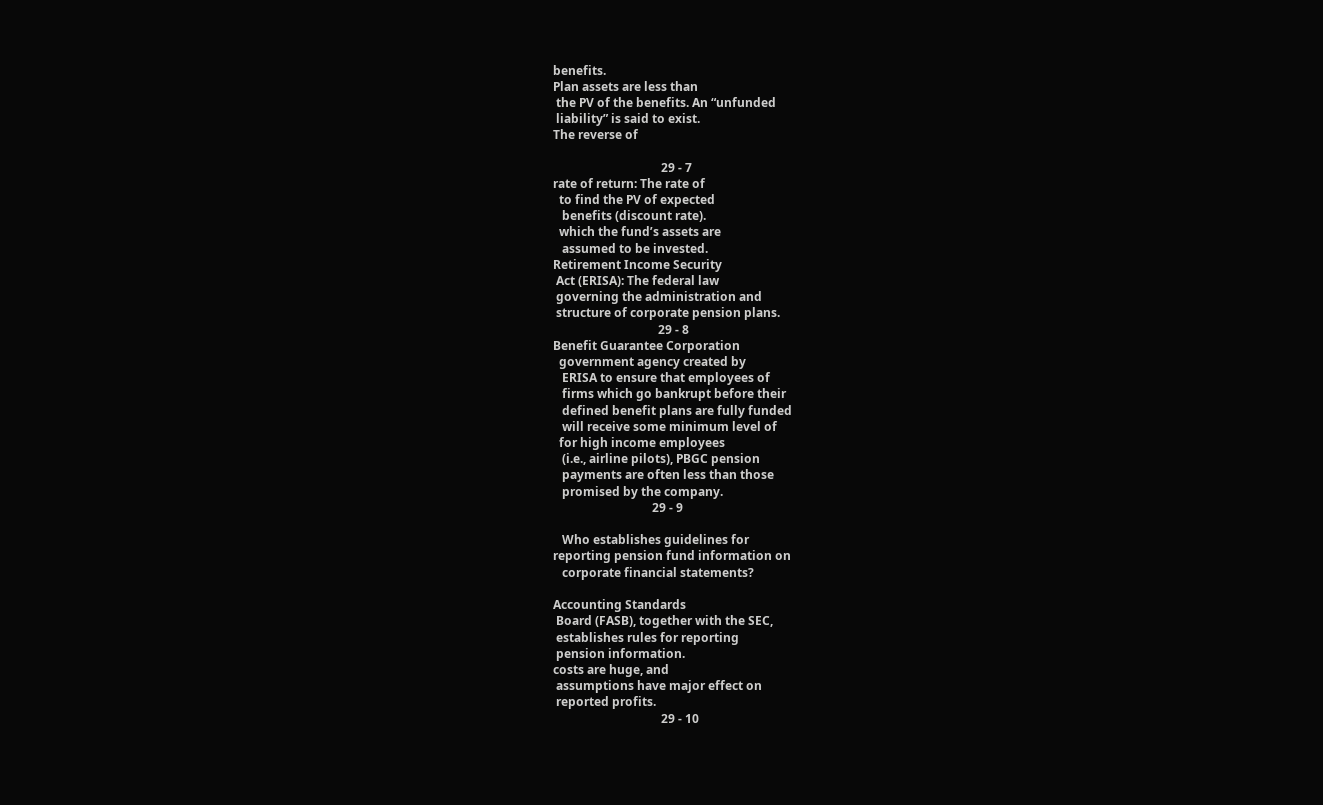benefits.
Plan assets are less than
 the PV of the benefits. An “unfunded
 liability” is said to exist.
The reverse of

                                    29 - 7
rate of return: The rate of
  to find the PV of expected
   benefits (discount rate).
  which the fund’s assets are
   assumed to be invested.
Retirement Income Security
 Act (ERISA): The federal law
 governing the administration and
 structure of corporate pension plans.
                                   29 - 8
Benefit Guarantee Corporation
  government agency created by
   ERISA to ensure that employees of
   firms which go bankrupt before their
   defined benefit plans are fully funded
   will receive some minimum level of
  for high income employees
   (i.e., airline pilots), PBGC pension
   payments are often less than those
   promised by the company.
                                 29 - 9

   Who establishes guidelines for
reporting pension fund information on
   corporate financial statements?

Accounting Standards
 Board (FASB), together with the SEC,
 establishes rules for reporting
 pension information.
costs are huge, and
 assumptions have major effect on
 reported profits.
                                    29 - 10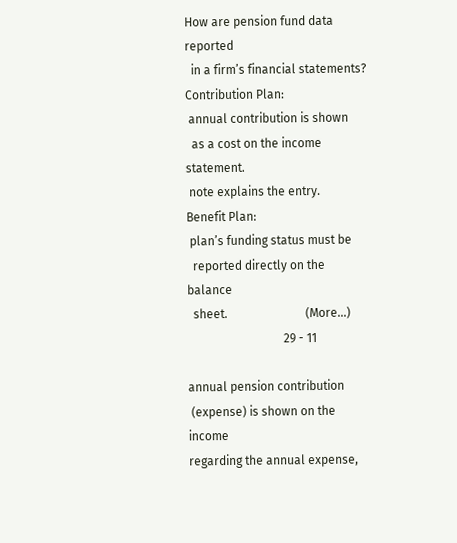How are pension fund data reported
  in a firm’s financial statements?
Contribution Plan:
 annual contribution is shown
  as a cost on the income statement.
 note explains the entry.
Benefit Plan:
 plan’s funding status must be
  reported directly on the balance
  sheet.                          (More...)
                                29 - 11

annual pension contribution
 (expense) is shown on the income
regarding the annual expense,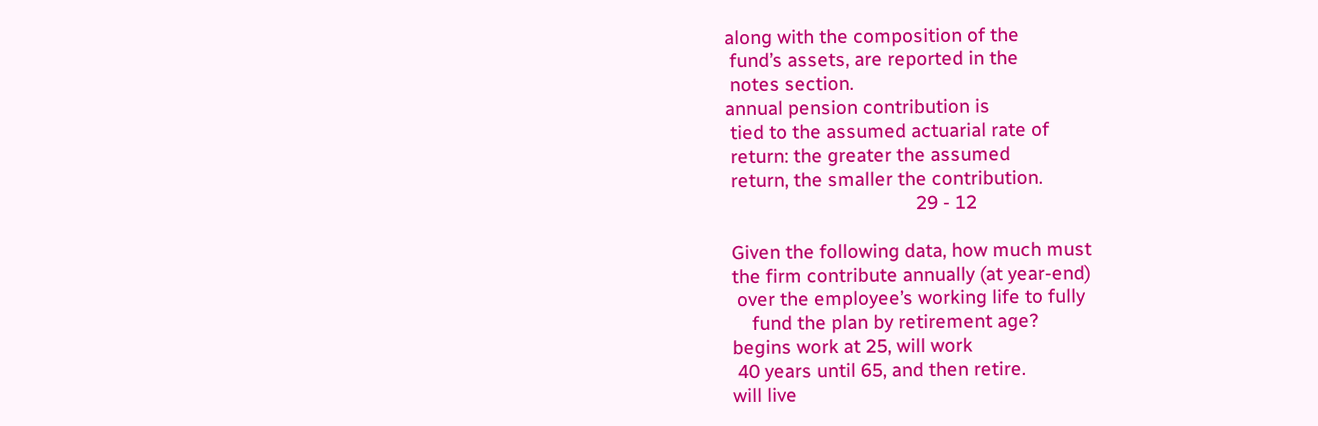along with the composition of the
 fund’s assets, are reported in the
 notes section.
annual pension contribution is
 tied to the assumed actuarial rate of
 return: the greater the assumed
 return, the smaller the contribution.
                                      29 - 12

 Given the following data, how much must
 the firm contribute annually (at year-end)
  over the employee’s working life to fully
     fund the plan by retirement age?
 begins work at 25, will work
  40 years until 65, and then retire.
 will live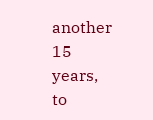another 15 years, to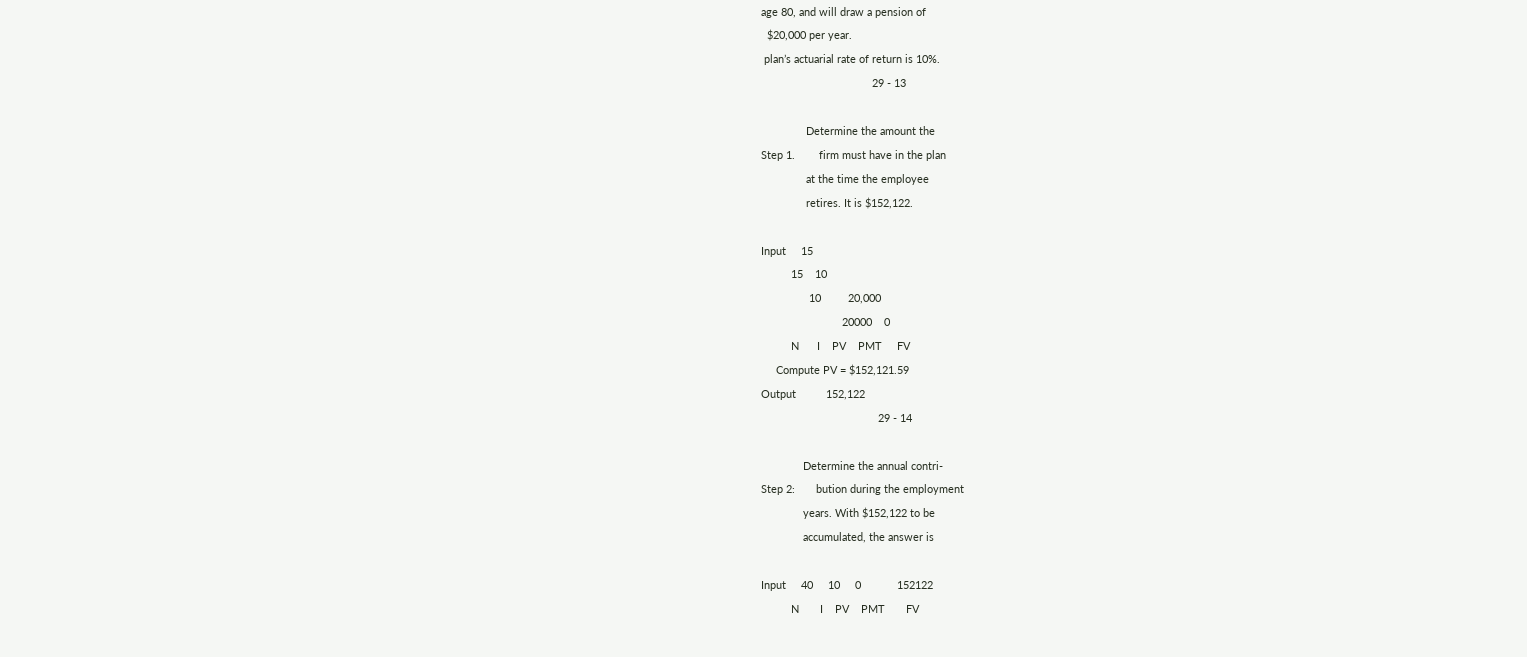age 80, and will draw a pension of
  $20,000 per year.
 plan’s actuarial rate of return is 10%.
                                     29 - 13

               Determine the amount the
Step 1.        firm must have in the plan
               at the time the employee
               retires. It is $152,122.

Input     15
          15    10
                10         20,000
                           20000    0
          N      I    PV    PMT     FV
     Compute PV = $152,121.59
Output          152,122
                                       29 - 14

              Determine the annual contri-
Step 2:       bution during the employment
              years. With $152,122 to be
              accumulated, the answer is

Input     40     10     0            152122
          N       I    PV    PMT       FV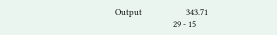Output                      343.71
                             29 - 15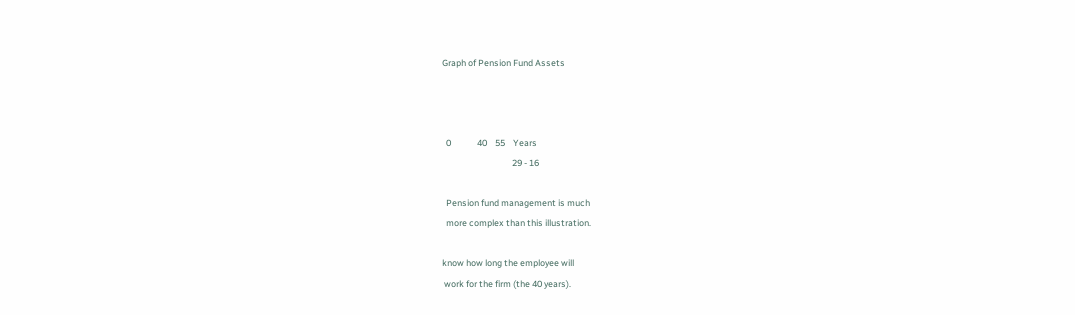Graph of Pension Fund Assets



  0             40    55    Years
                                   29 - 16

  Pension fund management is much
  more complex than this illustration.

know how long the employee will
 work for the firm (the 40 years).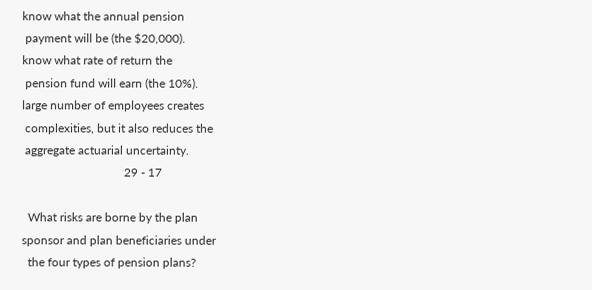know what the annual pension
 payment will be (the $20,000).
know what rate of return the
 pension fund will earn (the 10%).
large number of employees creates
 complexities, but it also reduces the
 aggregate actuarial uncertainty.
                                  29 - 17

  What risks are borne by the plan
sponsor and plan beneficiaries under
  the four types of pension plans?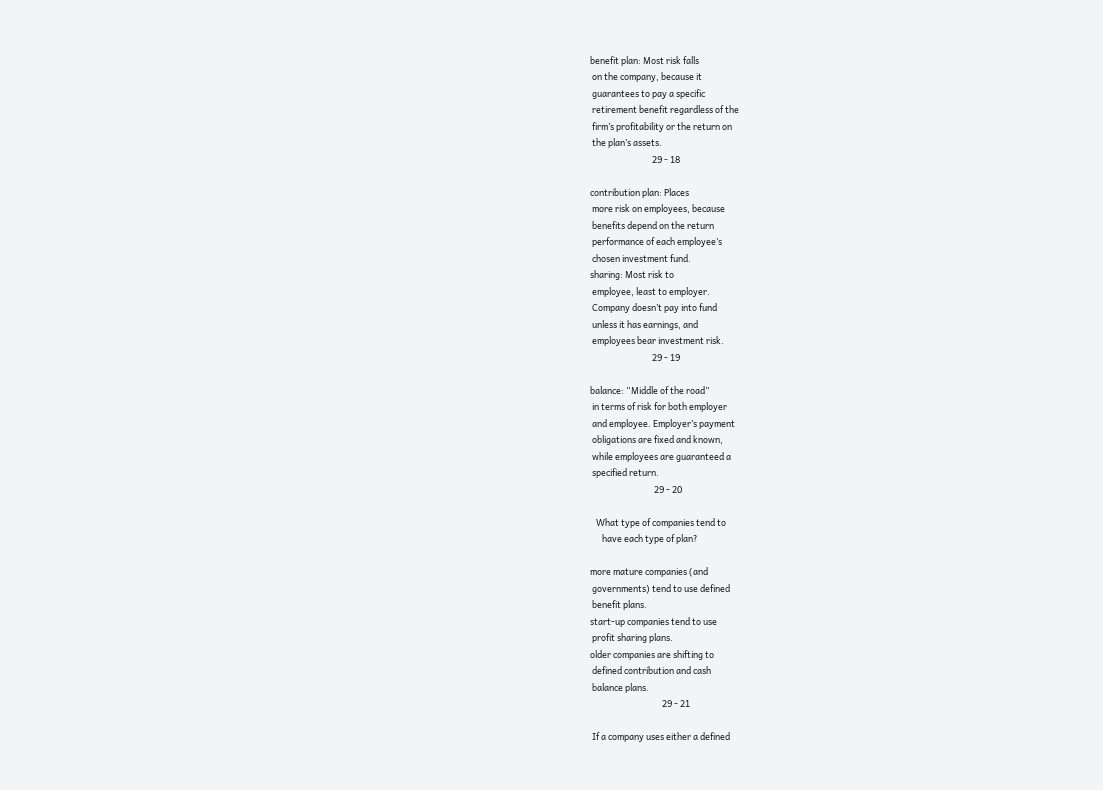benefit plan: Most risk falls
 on the company, because it
 guarantees to pay a specific
 retirement benefit regardless of the
 firm’s profitability or the return on
 the plan’s assets.
                               29 - 18

contribution plan: Places
 more risk on employees, because
 benefits depend on the return
 performance of each employee’s
 chosen investment fund.
sharing: Most risk to
 employee, least to employer.
 Company doesn’t pay into fund
 unless it has earnings, and
 employees bear investment risk.
                               29 - 19

balance: “Middle of the road”
 in terms of risk for both employer
 and employee. Employer’s payment
 obligations are fixed and known,
 while employees are guaranteed a
 specified return.
                                29 - 20

   What type of companies tend to
      have each type of plan?

more mature companies (and
 governments) tend to use defined
 benefit plans.
start-up companies tend to use
 profit sharing plans.
older companies are shifting to
 defined contribution and cash
 balance plans.
                                    29 - 21

 If a company uses either a defined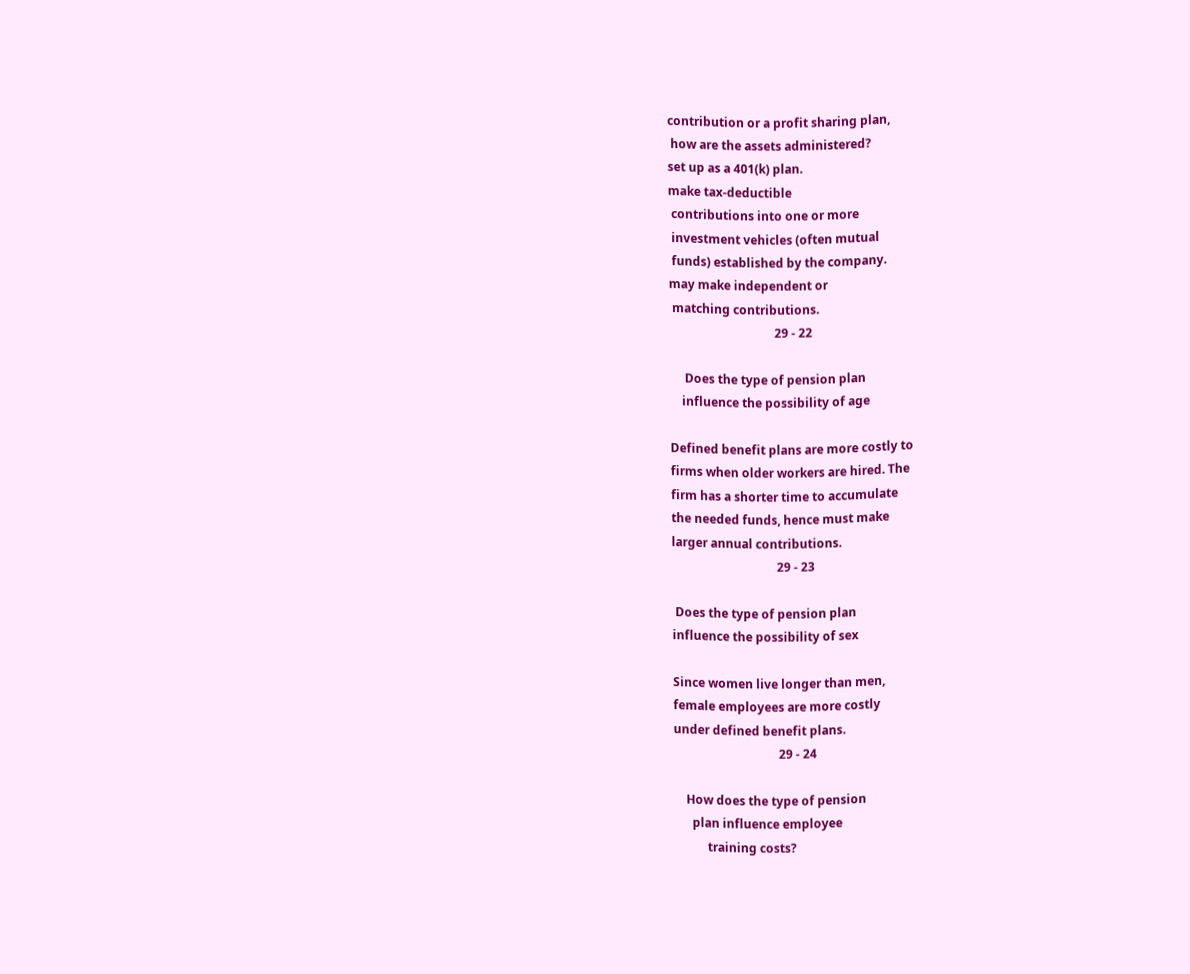contribution or a profit sharing plan,
 how are the assets administered?
set up as a 401(k) plan.
make tax-deductible
 contributions into one or more
 investment vehicles (often mutual
 funds) established by the company.
may make independent or
 matching contributions.
                                   29 - 22

     Does the type of pension plan
    influence the possibility of age

Defined benefit plans are more costly to
firms when older workers are hired. The
firm has a shorter time to accumulate
the needed funds, hence must make
larger annual contributions.
                                   29 - 23

 Does the type of pension plan
influence the possibility of sex

Since women live longer than men,
female employees are more costly
under defined benefit plans.
                                   29 - 24

    How does the type of pension
      plan influence employee
           training costs?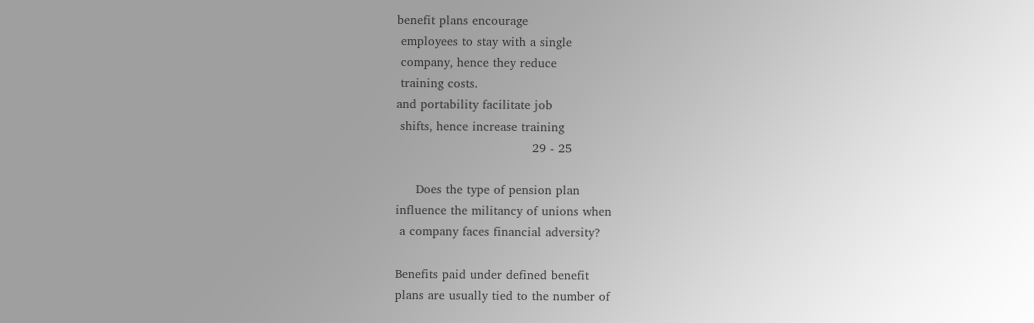benefit plans encourage
 employees to stay with a single
 company, hence they reduce
 training costs.
and portability facilitate job
 shifts, hence increase training
                                  29 - 25

     Does the type of pension plan
influence the militancy of unions when
 a company faces financial adversity?

Benefits paid under defined benefit
plans are usually tied to the number of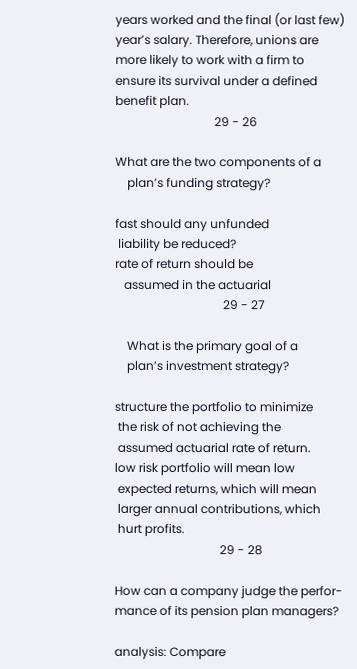years worked and the final (or last few)
year’s salary. Therefore, unions are
more likely to work with a firm to
ensure its survival under a defined
benefit plan.
                                 29 - 26

What are the two components of a
    plan’s funding strategy?

fast should any unfunded
 liability be reduced?
rate of return should be
   assumed in the actuarial
                                    29 - 27

    What is the primary goal of a
    plan’s investment strategy?

structure the portfolio to minimize
 the risk of not achieving the
 assumed actuarial rate of return.
low risk portfolio will mean low
 expected returns, which will mean
 larger annual contributions, which
 hurt profits.
                                   29 - 28

How can a company judge the perfor-
mance of its pension plan managers?

analysis: Compare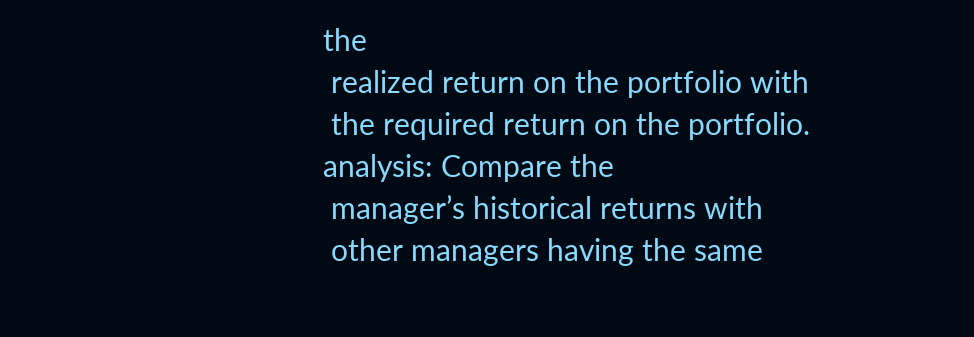the
 realized return on the portfolio with
 the required return on the portfolio.
analysis: Compare the
 manager’s historical returns with
 other managers having the same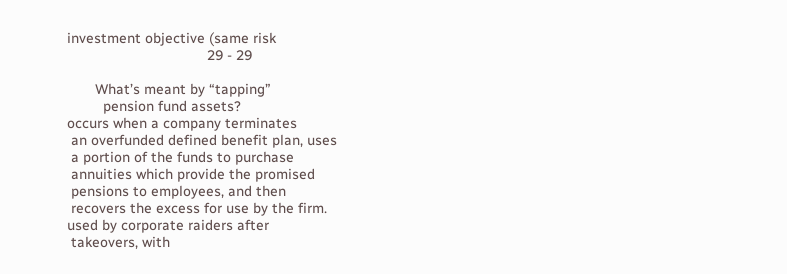investment objective (same risk
                                   29 - 29

       What’s meant by “tapping”
         pension fund assets?
occurs when a company terminates
 an overfunded defined benefit plan, uses
 a portion of the funds to purchase
 annuities which provide the promised
 pensions to employees, and then
 recovers the excess for use by the firm.
used by corporate raiders after
 takeovers, with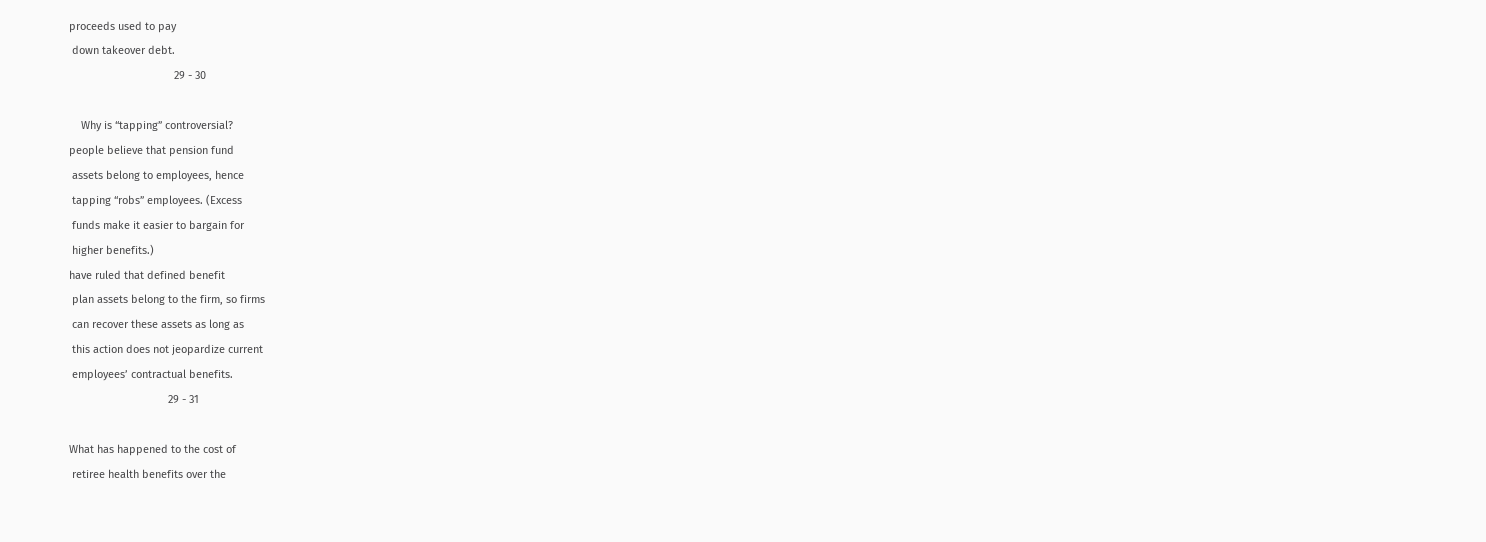proceeds used to pay
 down takeover debt.
                                   29 - 30

    Why is “tapping” controversial?
people believe that pension fund
 assets belong to employees, hence
 tapping “robs” employees. (Excess
 funds make it easier to bargain for
 higher benefits.)
have ruled that defined benefit
 plan assets belong to the firm, so firms
 can recover these assets as long as
 this action does not jeopardize current
 employees’ contractual benefits.
                                 29 - 31

What has happened to the cost of
 retiree health benefits over the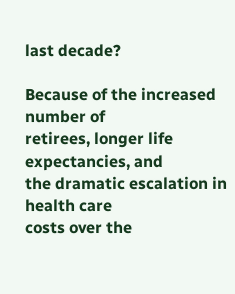last decade?

Because of the increased number of
retirees, longer life expectancies, and
the dramatic escalation in health care
costs over the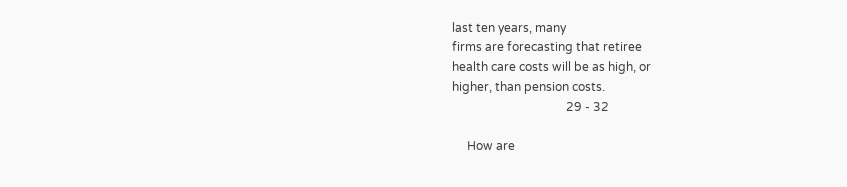last ten years, many
firms are forecasting that retiree
health care costs will be as high, or
higher, than pension costs.
                                      29 - 32

     How are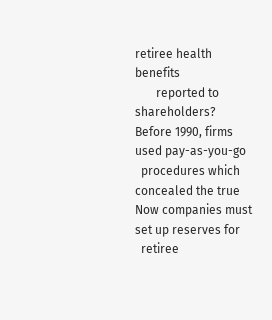retiree health benefits
       reported to shareholders?
Before 1990, firms used pay-as-you-go
  procedures which concealed the true
Now companies must set up reserves for
  retiree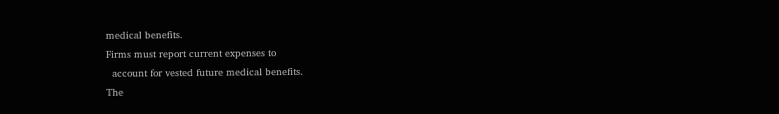medical benefits.
Firms must report current expenses to
  account for vested future medical benefits.
The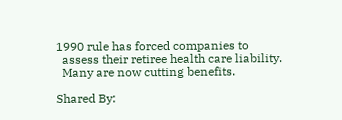1990 rule has forced companies to
  assess their retiree health care liability.
  Many are now cutting benefits.

Shared By: